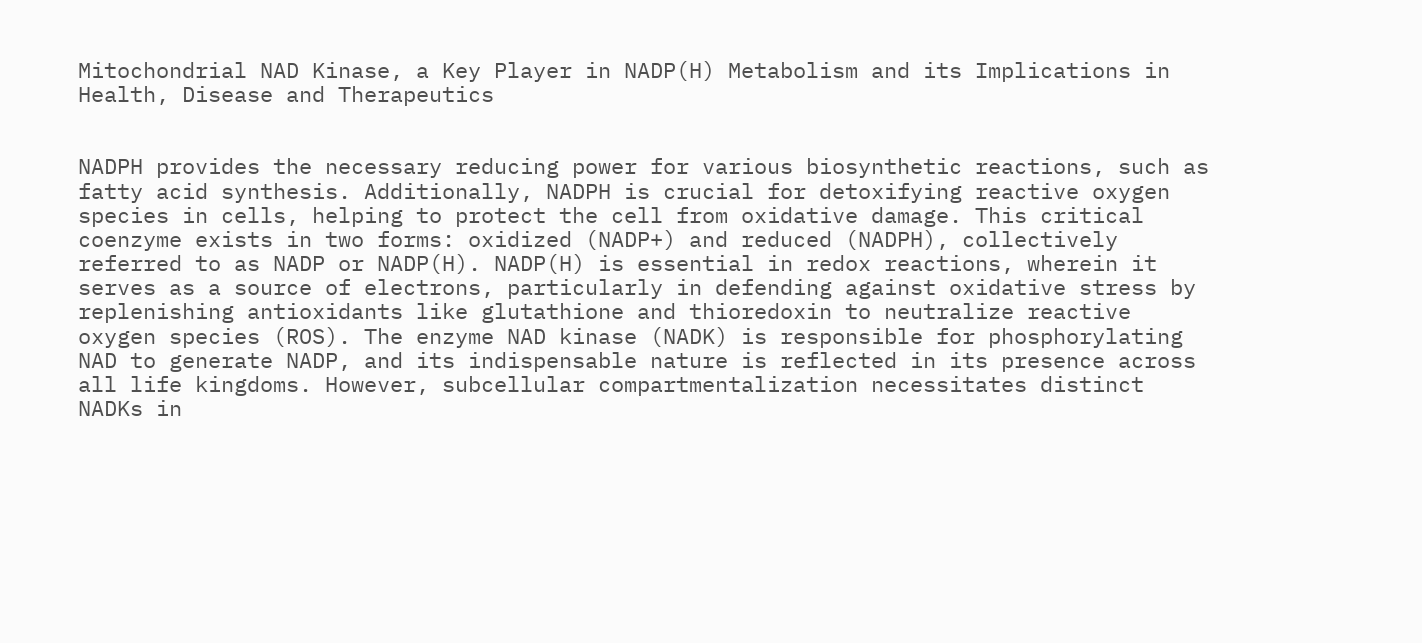Mitochondrial NAD Kinase, a Key Player in NADP(H) Metabolism and its Implications in Health, Disease and Therapeutics


NADPH provides the necessary reducing power for various biosynthetic reactions, such as fatty acid synthesis. Additionally, NADPH is crucial for detoxifying reactive oxygen species in cells, helping to protect the cell from oxidative damage. This critical coenzyme exists in two forms: oxidized (NADP+) and reduced (NADPH), collectively referred to as NADP or NADP(H). NADP(H) is essential in redox reactions, wherein it serves as a source of electrons, particularly in defending against oxidative stress by replenishing antioxidants like glutathione and thioredoxin to neutralize reactive oxygen species (ROS). The enzyme NAD kinase (NADK) is responsible for phosphorylating NAD to generate NADP, and its indispensable nature is reflected in its presence across all life kingdoms. However, subcellular compartmentalization necessitates distinct NADKs in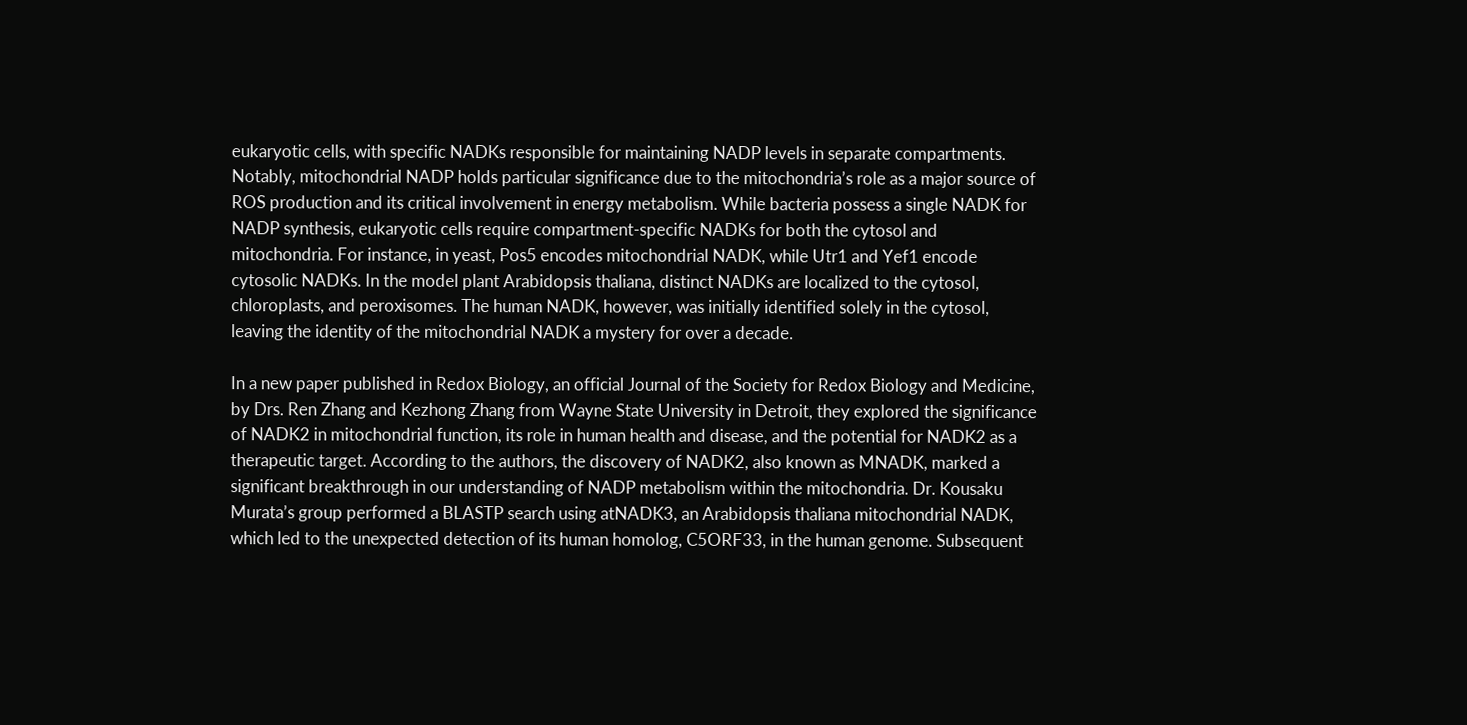eukaryotic cells, with specific NADKs responsible for maintaining NADP levels in separate compartments. Notably, mitochondrial NADP holds particular significance due to the mitochondria’s role as a major source of ROS production and its critical involvement in energy metabolism. While bacteria possess a single NADK for NADP synthesis, eukaryotic cells require compartment-specific NADKs for both the cytosol and mitochondria. For instance, in yeast, Pos5 encodes mitochondrial NADK, while Utr1 and Yef1 encode cytosolic NADKs. In the model plant Arabidopsis thaliana, distinct NADKs are localized to the cytosol, chloroplasts, and peroxisomes. The human NADK, however, was initially identified solely in the cytosol, leaving the identity of the mitochondrial NADK a mystery for over a decade.

In a new paper published in Redox Biology, an official Journal of the Society for Redox Biology and Medicine, by Drs. Ren Zhang and Kezhong Zhang from Wayne State University in Detroit, they explored the significance of NADK2 in mitochondrial function, its role in human health and disease, and the potential for NADK2 as a therapeutic target. According to the authors, the discovery of NADK2, also known as MNADK, marked a significant breakthrough in our understanding of NADP metabolism within the mitochondria. Dr. Kousaku Murata’s group performed a BLASTP search using atNADK3, an Arabidopsis thaliana mitochondrial NADK, which led to the unexpected detection of its human homolog, C5ORF33, in the human genome. Subsequent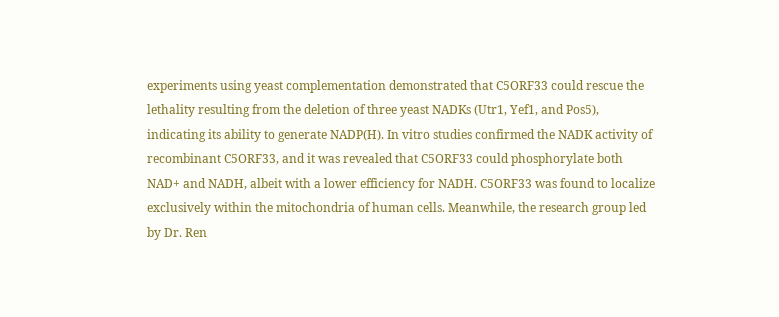experiments using yeast complementation demonstrated that C5ORF33 could rescue the lethality resulting from the deletion of three yeast NADKs (Utr1, Yef1, and Pos5), indicating its ability to generate NADP(H). In vitro studies confirmed the NADK activity of recombinant C5ORF33, and it was revealed that C5ORF33 could phosphorylate both NAD+ and NADH, albeit with a lower efficiency for NADH. C5ORF33 was found to localize exclusively within the mitochondria of human cells. Meanwhile, the research group led by Dr. Ren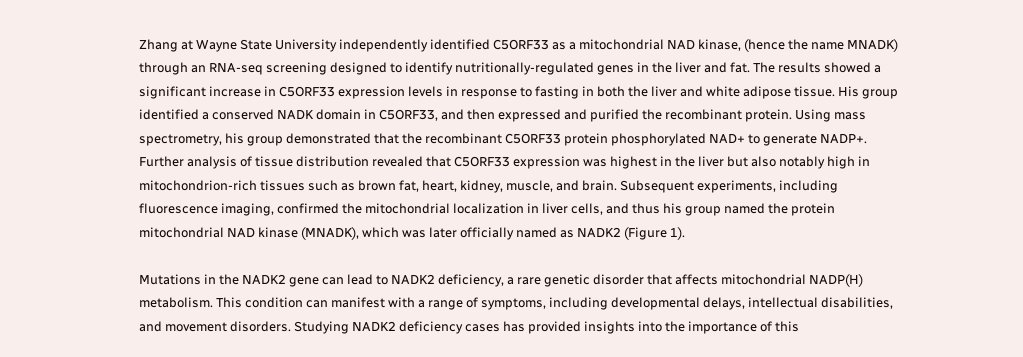Zhang at Wayne State University independently identified C5ORF33 as a mitochondrial NAD kinase, (hence the name MNADK) through an RNA-seq screening designed to identify nutritionally-regulated genes in the liver and fat. The results showed a significant increase in C5ORF33 expression levels in response to fasting in both the liver and white adipose tissue. His group identified a conserved NADK domain in C5ORF33, and then expressed and purified the recombinant protein. Using mass spectrometry, his group demonstrated that the recombinant C5ORF33 protein phosphorylated NAD+ to generate NADP+. Further analysis of tissue distribution revealed that C5ORF33 expression was highest in the liver but also notably high in mitochondrion-rich tissues such as brown fat, heart, kidney, muscle, and brain. Subsequent experiments, including fluorescence imaging, confirmed the mitochondrial localization in liver cells, and thus his group named the protein mitochondrial NAD kinase (MNADK), which was later officially named as NADK2 (Figure 1).

Mutations in the NADK2 gene can lead to NADK2 deficiency, a rare genetic disorder that affects mitochondrial NADP(H) metabolism. This condition can manifest with a range of symptoms, including developmental delays, intellectual disabilities, and movement disorders. Studying NADK2 deficiency cases has provided insights into the importance of this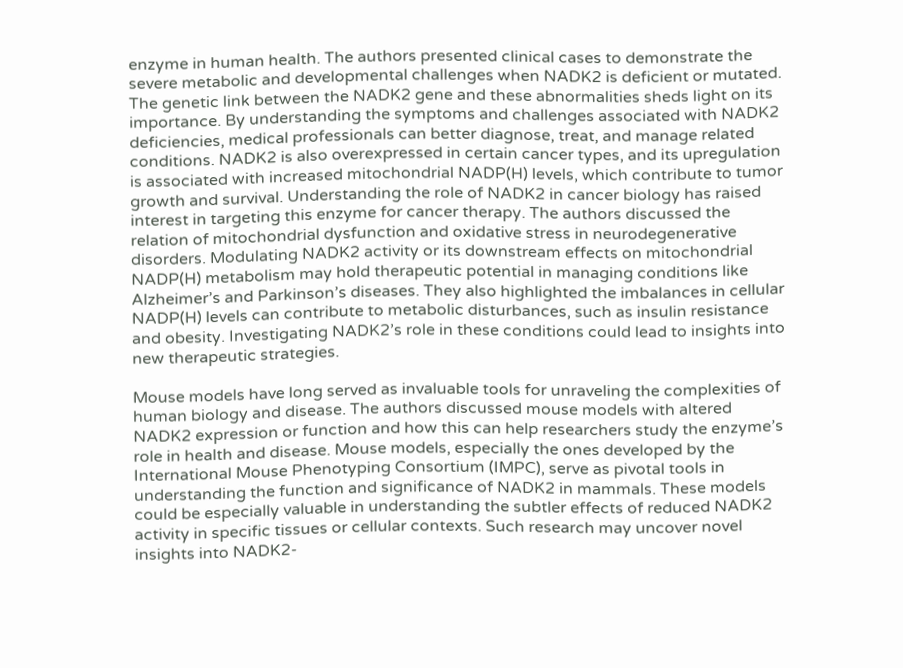enzyme in human health. The authors presented clinical cases to demonstrate the severe metabolic and developmental challenges when NADK2 is deficient or mutated. The genetic link between the NADK2 gene and these abnormalities sheds light on its importance. By understanding the symptoms and challenges associated with NADK2 deficiencies, medical professionals can better diagnose, treat, and manage related conditions. NADK2 is also overexpressed in certain cancer types, and its upregulation is associated with increased mitochondrial NADP(H) levels, which contribute to tumor growth and survival. Understanding the role of NADK2 in cancer biology has raised interest in targeting this enzyme for cancer therapy. The authors discussed the relation of mitochondrial dysfunction and oxidative stress in neurodegenerative disorders. Modulating NADK2 activity or its downstream effects on mitochondrial NADP(H) metabolism may hold therapeutic potential in managing conditions like Alzheimer’s and Parkinson’s diseases. They also highlighted the imbalances in cellular NADP(H) levels can contribute to metabolic disturbances, such as insulin resistance and obesity. Investigating NADK2’s role in these conditions could lead to insights into new therapeutic strategies.

Mouse models have long served as invaluable tools for unraveling the complexities of human biology and disease. The authors discussed mouse models with altered NADK2 expression or function and how this can help researchers study the enzyme’s role in health and disease. Mouse models, especially the ones developed by the International Mouse Phenotyping Consortium (IMPC), serve as pivotal tools in understanding the function and significance of NADK2 in mammals. These models could be especially valuable in understanding the subtler effects of reduced NADK2 activity in specific tissues or cellular contexts. Such research may uncover novel insights into NADK2-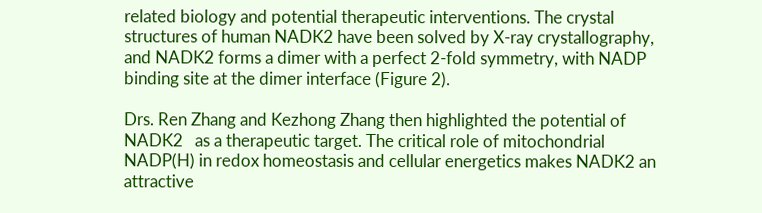related biology and potential therapeutic interventions. The crystal structures of human NADK2 have been solved by X-ray crystallography, and NADK2 forms a dimer with a perfect 2-fold symmetry, with NADP binding site at the dimer interface (Figure 2).

Drs. Ren Zhang and Kezhong Zhang then highlighted the potential of NADK2   as a therapeutic target. The critical role of mitochondrial NADP(H) in redox homeostasis and cellular energetics makes NADK2 an attractive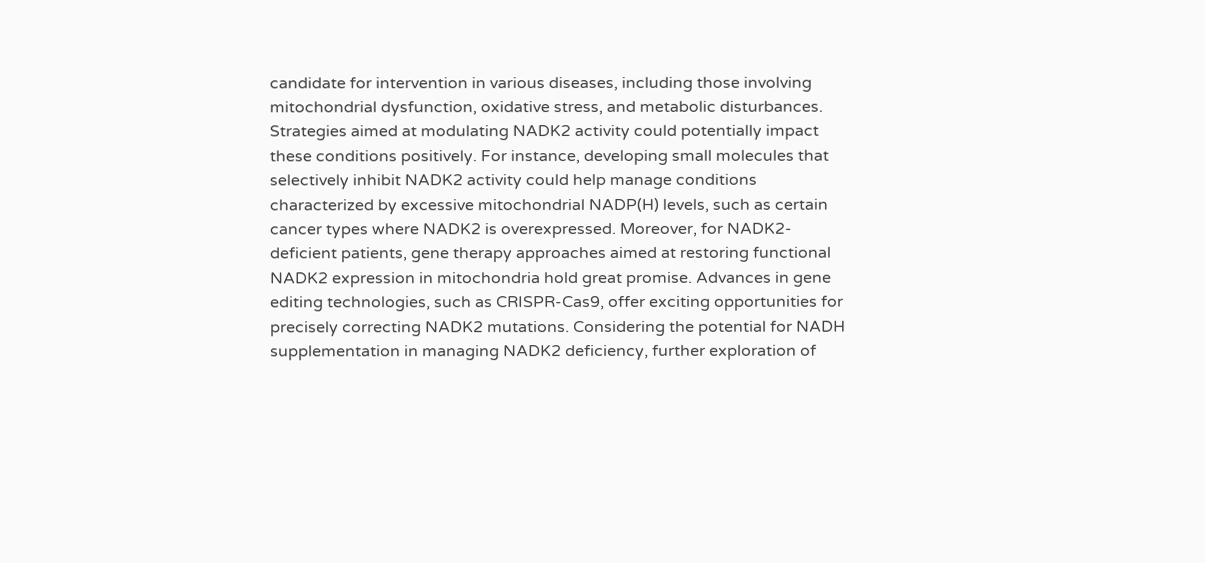candidate for intervention in various diseases, including those involving mitochondrial dysfunction, oxidative stress, and metabolic disturbances. Strategies aimed at modulating NADK2 activity could potentially impact these conditions positively. For instance, developing small molecules that selectively inhibit NADK2 activity could help manage conditions characterized by excessive mitochondrial NADP(H) levels, such as certain cancer types where NADK2 is overexpressed. Moreover, for NADK2-deficient patients, gene therapy approaches aimed at restoring functional NADK2 expression in mitochondria hold great promise. Advances in gene editing technologies, such as CRISPR-Cas9, offer exciting opportunities for precisely correcting NADK2 mutations. Considering the potential for NADH supplementation in managing NADK2 deficiency, further exploration of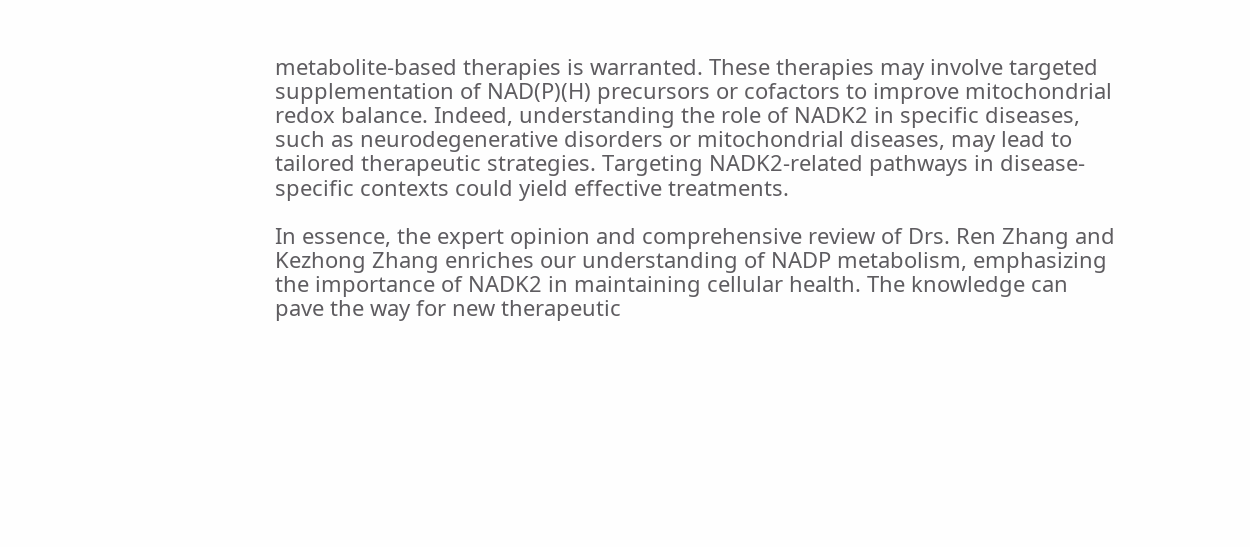metabolite-based therapies is warranted. These therapies may involve targeted supplementation of NAD(P)(H) precursors or cofactors to improve mitochondrial redox balance. Indeed, understanding the role of NADK2 in specific diseases, such as neurodegenerative disorders or mitochondrial diseases, may lead to tailored therapeutic strategies. Targeting NADK2-related pathways in disease-specific contexts could yield effective treatments.

In essence, the expert opinion and comprehensive review of Drs. Ren Zhang and Kezhong Zhang enriches our understanding of NADP metabolism, emphasizing the importance of NADK2 in maintaining cellular health. The knowledge can pave the way for new therapeutic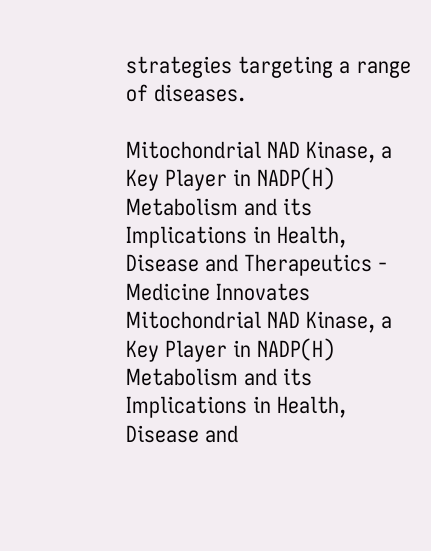strategies targeting a range of diseases.

Mitochondrial NAD Kinase, a Key Player in NADP(H) Metabolism and its Implications in Health, Disease and Therapeutics - Medicine Innovates Mitochondrial NAD Kinase, a Key Player in NADP(H) Metabolism and its Implications in Health, Disease and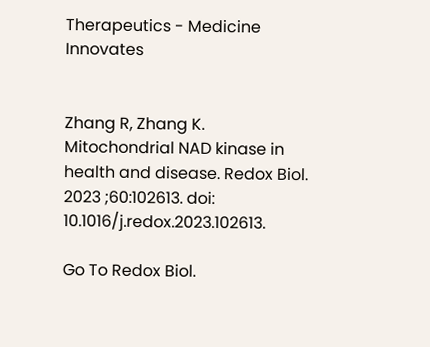Therapeutics - Medicine Innovates


Zhang R, Zhang K. Mitochondrial NAD kinase in health and disease. Redox Biol. 2023 ;60:102613. doi: 10.1016/j.redox.2023.102613.

Go To Redox Biol.